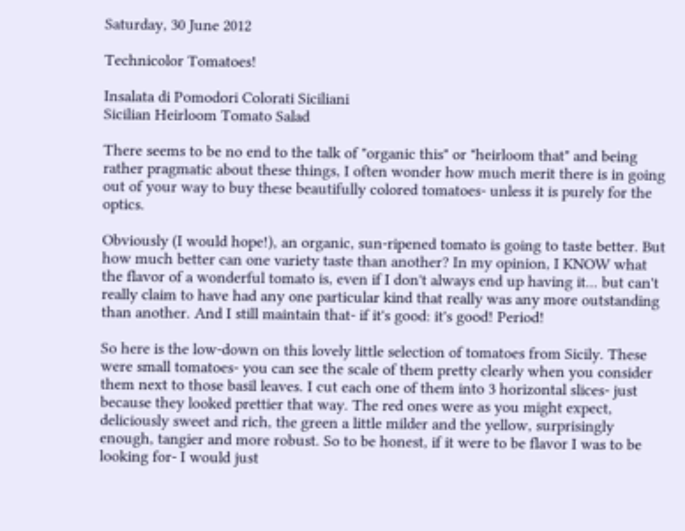Saturday, 30 June 2012

Technicolor Tomatoes!

Insalata di Pomodori Colorati Siciliani
Sicilian Heirloom Tomato Salad

There seems to be no end to the talk of "organic this" or "heirloom that" and being rather pragmatic about these things, I often wonder how much merit there is in going out of your way to buy these beautifully colored tomatoes- unless it is purely for the optics.

Obviously (I would hope!), an organic, sun-ripened tomato is going to taste better. But how much better can one variety taste than another? In my opinion, I KNOW what the flavor of a wonderful tomato is, even if I don't always end up having it... but can't really claim to have had any one particular kind that really was any more outstanding than another. And I still maintain that- if it's good: it's good! Period!

So here is the low-down on this lovely little selection of tomatoes from Sicily. These were small tomatoes- you can see the scale of them pretty clearly when you consider them next to those basil leaves. I cut each one of them into 3 horizontal slices- just because they looked prettier that way. The red ones were as you might expect, deliciously sweet and rich, the green a little milder and the yellow, surprisingly enough, tangier and more robust. So to be honest, if it were to be flavor I was to be looking for- I would just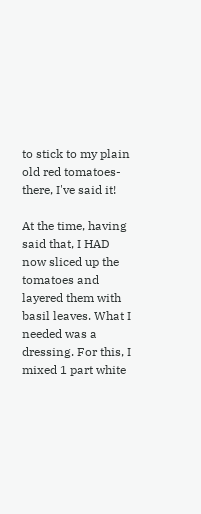to stick to my plain old red tomatoes- there, I've said it!

At the time, having said that, I HAD now sliced up the tomatoes and layered them with basil leaves. What I needed was a dressing. For this, I mixed 1 part white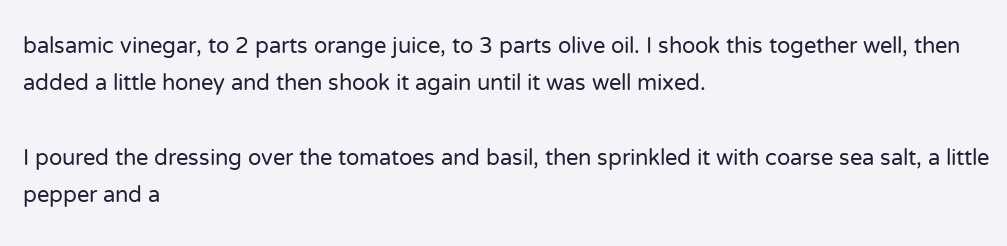balsamic vinegar, to 2 parts orange juice, to 3 parts olive oil. I shook this together well, then added a little honey and then shook it again until it was well mixed.

I poured the dressing over the tomatoes and basil, then sprinkled it with coarse sea salt, a little pepper and a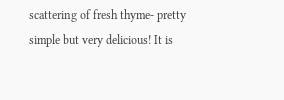scattering of fresh thyme- pretty simple but very delicious! It is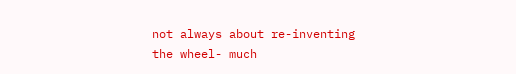not always about re-inventing the wheel- much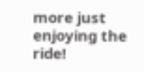more just enjoying the ride!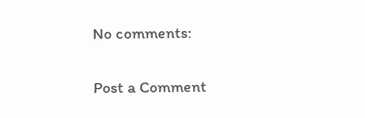No comments:

Post a Comment